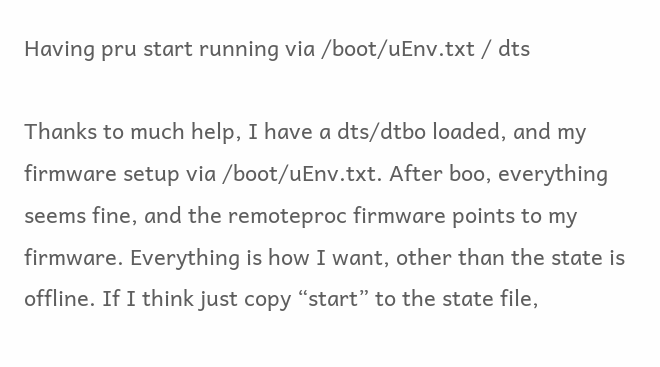Having pru start running via /boot/uEnv.txt / dts

Thanks to much help, I have a dts/dtbo loaded, and my firmware setup via /boot/uEnv.txt. After boo, everything seems fine, and the remoteproc firmware points to my firmware. Everything is how I want, other than the state is offline. If I think just copy “start” to the state file,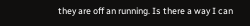they are off an running. Is there a way I can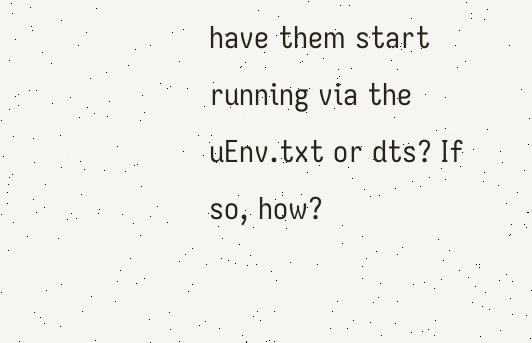have them start running via the uEnv.txt or dts? If so, how?